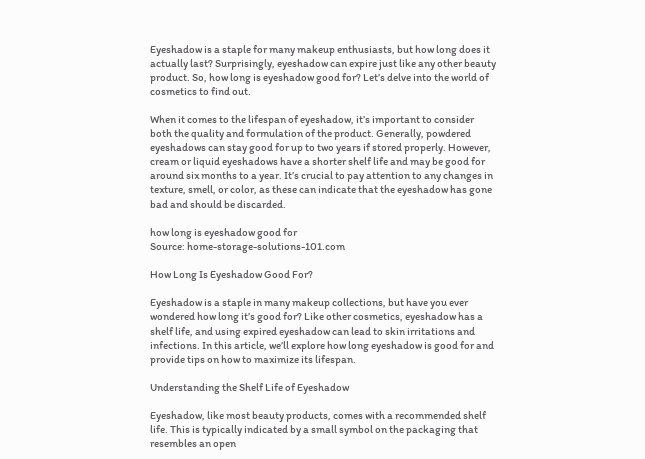Eyeshadow is a staple for many makeup enthusiasts, but how long does it actually last? Surprisingly, eyeshadow can expire just like any other beauty product. So, how long is eyeshadow good for? Let’s delve into the world of cosmetics to find out.

When it comes to the lifespan of eyeshadow, it’s important to consider both the quality and formulation of the product. Generally, powdered eyeshadows can stay good for up to two years if stored properly. However, cream or liquid eyeshadows have a shorter shelf life and may be good for around six months to a year. It’s crucial to pay attention to any changes in texture, smell, or color, as these can indicate that the eyeshadow has gone bad and should be discarded.

how long is eyeshadow good for
Source: home-storage-solutions-101.com

How Long Is Eyeshadow Good For?

Eyeshadow is a staple in many makeup collections, but have you ever wondered how long it’s good for? Like other cosmetics, eyeshadow has a shelf life, and using expired eyeshadow can lead to skin irritations and infections. In this article, we’ll explore how long eyeshadow is good for and provide tips on how to maximize its lifespan.

Understanding the Shelf Life of Eyeshadow

Eyeshadow, like most beauty products, comes with a recommended shelf life. This is typically indicated by a small symbol on the packaging that resembles an open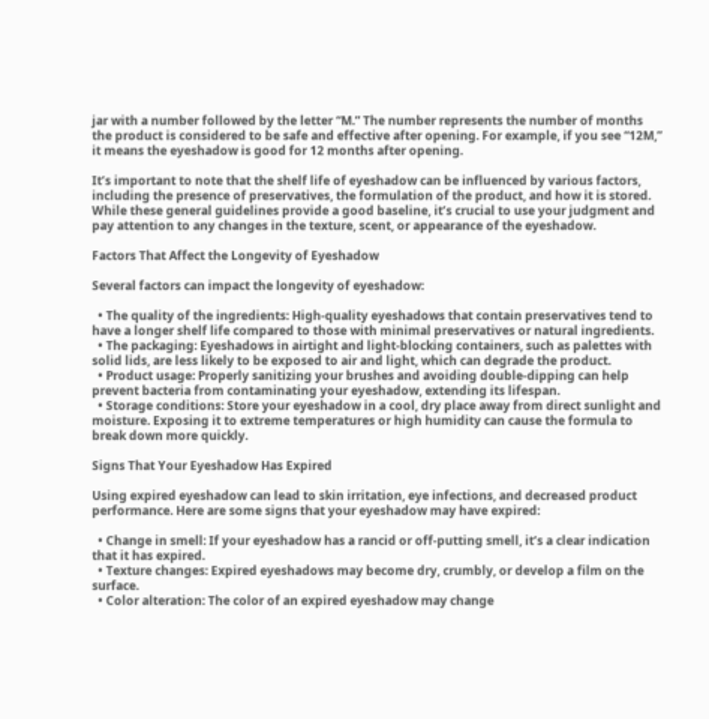jar with a number followed by the letter “M.” The number represents the number of months the product is considered to be safe and effective after opening. For example, if you see “12M,” it means the eyeshadow is good for 12 months after opening.

It’s important to note that the shelf life of eyeshadow can be influenced by various factors, including the presence of preservatives, the formulation of the product, and how it is stored. While these general guidelines provide a good baseline, it’s crucial to use your judgment and pay attention to any changes in the texture, scent, or appearance of the eyeshadow.

Factors That Affect the Longevity of Eyeshadow

Several factors can impact the longevity of eyeshadow:

  • The quality of the ingredients: High-quality eyeshadows that contain preservatives tend to have a longer shelf life compared to those with minimal preservatives or natural ingredients.
  • The packaging: Eyeshadows in airtight and light-blocking containers, such as palettes with solid lids, are less likely to be exposed to air and light, which can degrade the product.
  • Product usage: Properly sanitizing your brushes and avoiding double-dipping can help prevent bacteria from contaminating your eyeshadow, extending its lifespan.
  • Storage conditions: Store your eyeshadow in a cool, dry place away from direct sunlight and moisture. Exposing it to extreme temperatures or high humidity can cause the formula to break down more quickly.

Signs That Your Eyeshadow Has Expired

Using expired eyeshadow can lead to skin irritation, eye infections, and decreased product performance. Here are some signs that your eyeshadow may have expired:

  • Change in smell: If your eyeshadow has a rancid or off-putting smell, it’s a clear indication that it has expired.
  • Texture changes: Expired eyeshadows may become dry, crumbly, or develop a film on the surface.
  • Color alteration: The color of an expired eyeshadow may change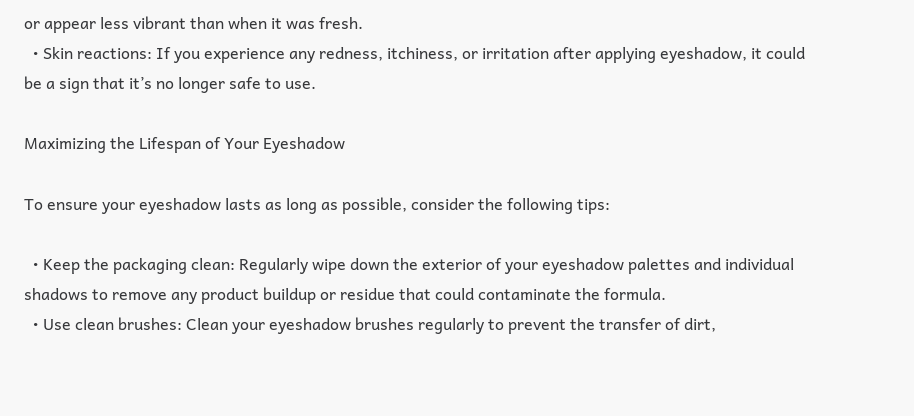or appear less vibrant than when it was fresh.
  • Skin reactions: If you experience any redness, itchiness, or irritation after applying eyeshadow, it could be a sign that it’s no longer safe to use.

Maximizing the Lifespan of Your Eyeshadow

To ensure your eyeshadow lasts as long as possible, consider the following tips:

  • Keep the packaging clean: Regularly wipe down the exterior of your eyeshadow palettes and individual shadows to remove any product buildup or residue that could contaminate the formula.
  • Use clean brushes: Clean your eyeshadow brushes regularly to prevent the transfer of dirt,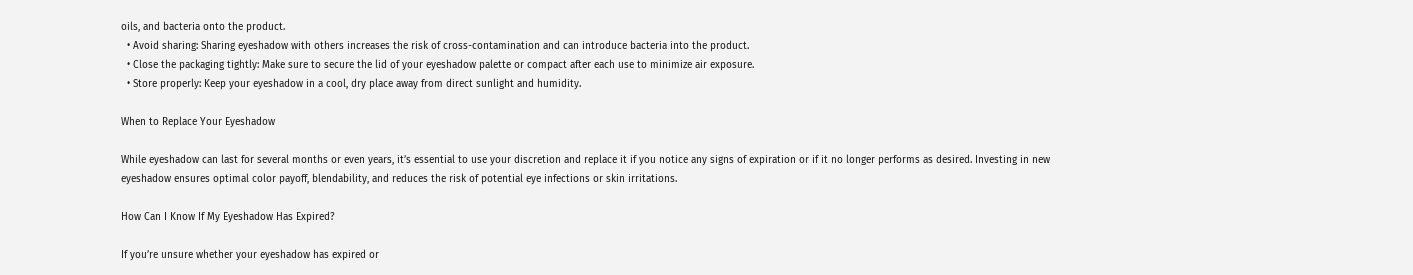oils, and bacteria onto the product.
  • Avoid sharing: Sharing eyeshadow with others increases the risk of cross-contamination and can introduce bacteria into the product.
  • Close the packaging tightly: Make sure to secure the lid of your eyeshadow palette or compact after each use to minimize air exposure.
  • Store properly: Keep your eyeshadow in a cool, dry place away from direct sunlight and humidity.

When to Replace Your Eyeshadow

While eyeshadow can last for several months or even years, it’s essential to use your discretion and replace it if you notice any signs of expiration or if it no longer performs as desired. Investing in new eyeshadow ensures optimal color payoff, blendability, and reduces the risk of potential eye infections or skin irritations.

How Can I Know If My Eyeshadow Has Expired?

If you’re unsure whether your eyeshadow has expired or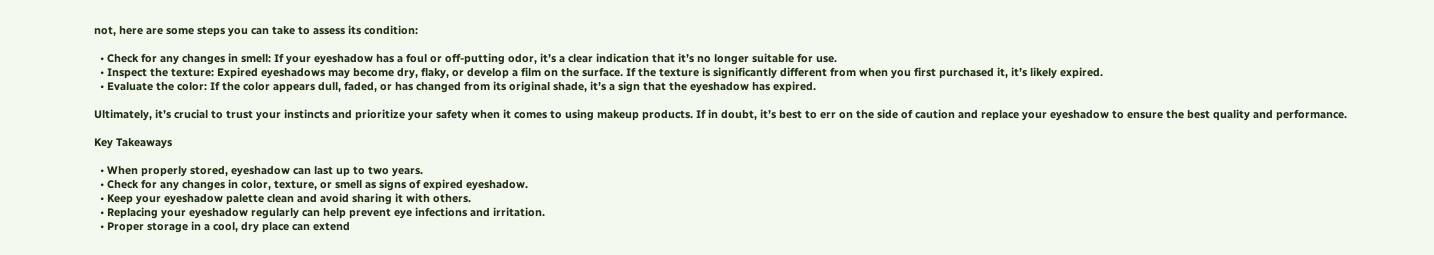not, here are some steps you can take to assess its condition:

  • Check for any changes in smell: If your eyeshadow has a foul or off-putting odor, it’s a clear indication that it’s no longer suitable for use.
  • Inspect the texture: Expired eyeshadows may become dry, flaky, or develop a film on the surface. If the texture is significantly different from when you first purchased it, it’s likely expired.
  • Evaluate the color: If the color appears dull, faded, or has changed from its original shade, it’s a sign that the eyeshadow has expired.

Ultimately, it’s crucial to trust your instincts and prioritize your safety when it comes to using makeup products. If in doubt, it’s best to err on the side of caution and replace your eyeshadow to ensure the best quality and performance.

Key Takeaways

  • When properly stored, eyeshadow can last up to two years.
  • Check for any changes in color, texture, or smell as signs of expired eyeshadow.
  • Keep your eyeshadow palette clean and avoid sharing it with others.
  • Replacing your eyeshadow regularly can help prevent eye infections and irritation.
  • Proper storage in a cool, dry place can extend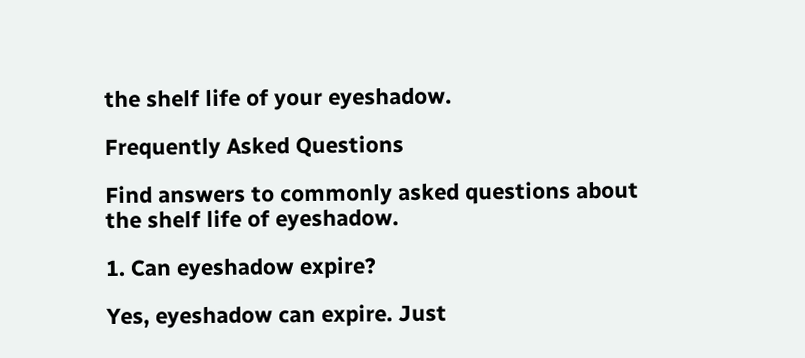the shelf life of your eyeshadow.

Frequently Asked Questions

Find answers to commonly asked questions about the shelf life of eyeshadow.

1. Can eyeshadow expire?

Yes, eyeshadow can expire. Just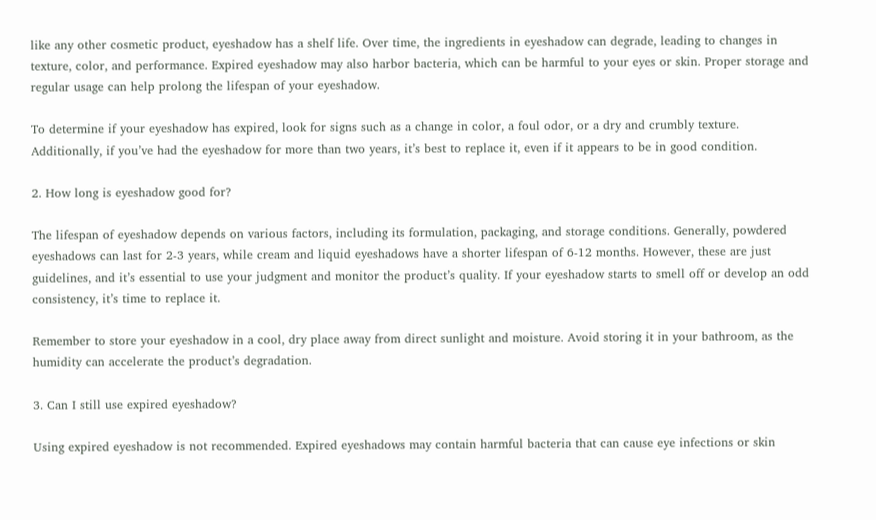like any other cosmetic product, eyeshadow has a shelf life. Over time, the ingredients in eyeshadow can degrade, leading to changes in texture, color, and performance. Expired eyeshadow may also harbor bacteria, which can be harmful to your eyes or skin. Proper storage and regular usage can help prolong the lifespan of your eyeshadow.

To determine if your eyeshadow has expired, look for signs such as a change in color, a foul odor, or a dry and crumbly texture. Additionally, if you’ve had the eyeshadow for more than two years, it’s best to replace it, even if it appears to be in good condition.

2. How long is eyeshadow good for?

The lifespan of eyeshadow depends on various factors, including its formulation, packaging, and storage conditions. Generally, powdered eyeshadows can last for 2-3 years, while cream and liquid eyeshadows have a shorter lifespan of 6-12 months. However, these are just guidelines, and it’s essential to use your judgment and monitor the product’s quality. If your eyeshadow starts to smell off or develop an odd consistency, it’s time to replace it.

Remember to store your eyeshadow in a cool, dry place away from direct sunlight and moisture. Avoid storing it in your bathroom, as the humidity can accelerate the product’s degradation.

3. Can I still use expired eyeshadow?

Using expired eyeshadow is not recommended. Expired eyeshadows may contain harmful bacteria that can cause eye infections or skin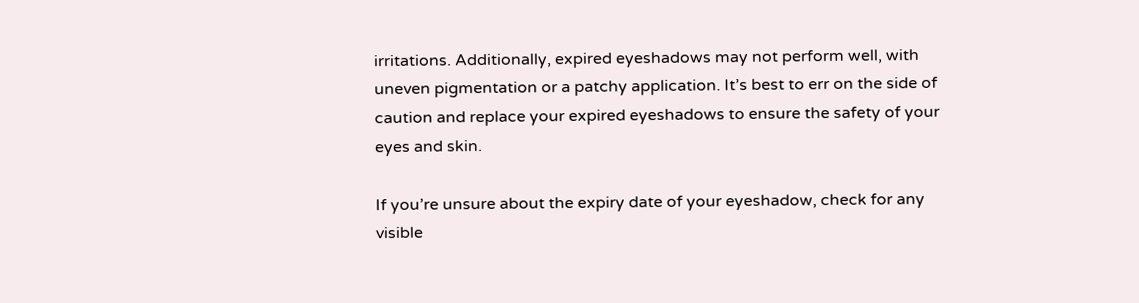irritations. Additionally, expired eyeshadows may not perform well, with uneven pigmentation or a patchy application. It’s best to err on the side of caution and replace your expired eyeshadows to ensure the safety of your eyes and skin.

If you’re unsure about the expiry date of your eyeshadow, check for any visible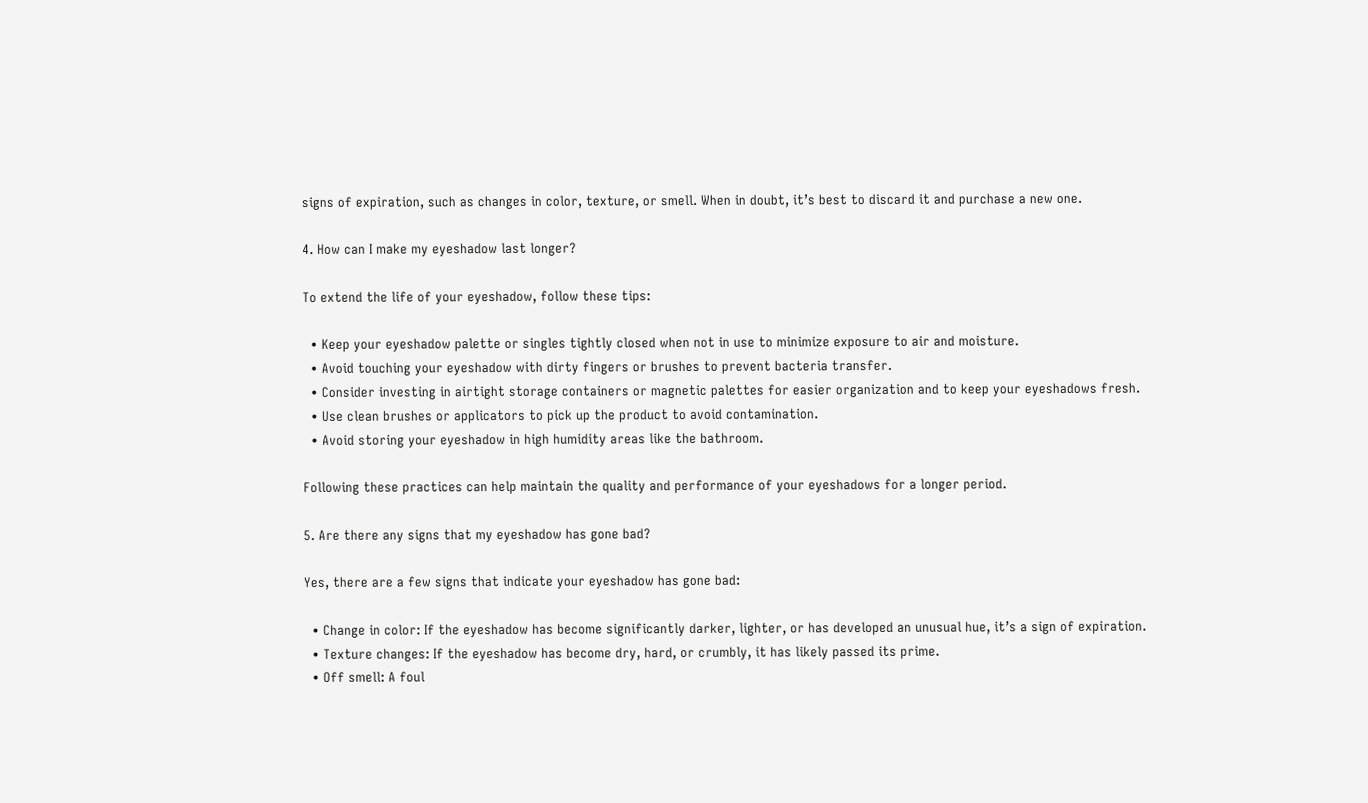signs of expiration, such as changes in color, texture, or smell. When in doubt, it’s best to discard it and purchase a new one.

4. How can I make my eyeshadow last longer?

To extend the life of your eyeshadow, follow these tips:

  • Keep your eyeshadow palette or singles tightly closed when not in use to minimize exposure to air and moisture.
  • Avoid touching your eyeshadow with dirty fingers or brushes to prevent bacteria transfer.
  • Consider investing in airtight storage containers or magnetic palettes for easier organization and to keep your eyeshadows fresh.
  • Use clean brushes or applicators to pick up the product to avoid contamination.
  • Avoid storing your eyeshadow in high humidity areas like the bathroom.

Following these practices can help maintain the quality and performance of your eyeshadows for a longer period.

5. Are there any signs that my eyeshadow has gone bad?

Yes, there are a few signs that indicate your eyeshadow has gone bad:

  • Change in color: If the eyeshadow has become significantly darker, lighter, or has developed an unusual hue, it’s a sign of expiration.
  • Texture changes: If the eyeshadow has become dry, hard, or crumbly, it has likely passed its prime.
  • Off smell: A foul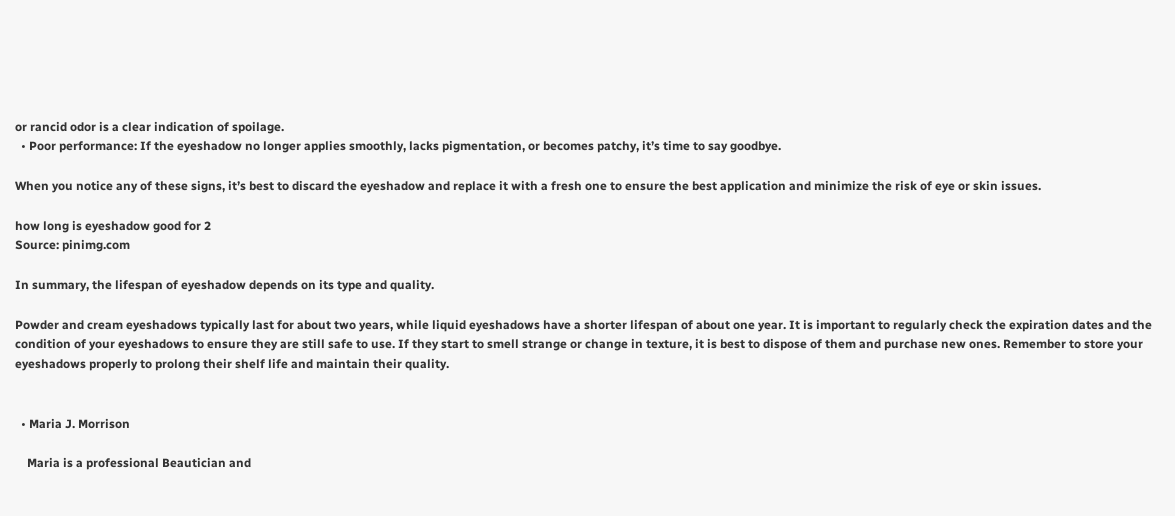or rancid odor is a clear indication of spoilage.
  • Poor performance: If the eyeshadow no longer applies smoothly, lacks pigmentation, or becomes patchy, it’s time to say goodbye.

When you notice any of these signs, it’s best to discard the eyeshadow and replace it with a fresh one to ensure the best application and minimize the risk of eye or skin issues.

how long is eyeshadow good for 2
Source: pinimg.com

In summary, the lifespan of eyeshadow depends on its type and quality.

Powder and cream eyeshadows typically last for about two years, while liquid eyeshadows have a shorter lifespan of about one year. It is important to regularly check the expiration dates and the condition of your eyeshadows to ensure they are still safe to use. If they start to smell strange or change in texture, it is best to dispose of them and purchase new ones. Remember to store your eyeshadows properly to prolong their shelf life and maintain their quality.


  • Maria J. Morrison

    Maria is a professional Beautician and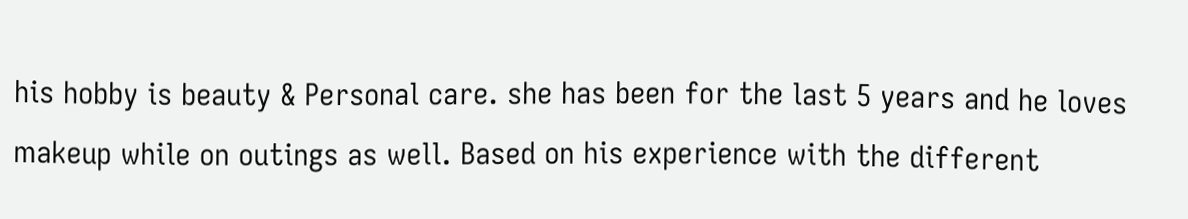his hobby is beauty & Personal care. she has been for the last 5 years and he loves makeup while on outings as well. Based on his experience with the different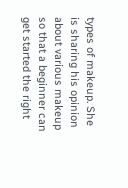types of makeup. She is sharing his opinion about various makeup so that a beginner can get started the right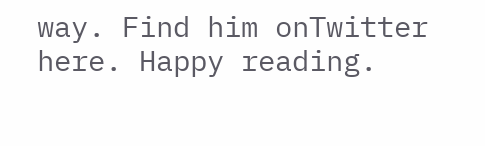way. Find him onTwitter here. Happy reading.